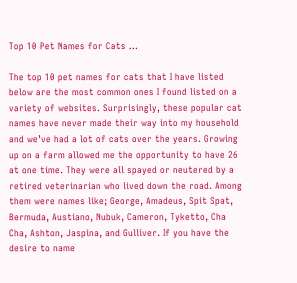Top 10 Pet Names for Cats ...

The top 10 pet names for cats that I have listed below are the most common ones I found listed on a variety of websites. Surprisingly, these popular cat names have never made their way into my household and we’ve had a lot of cats over the years. Growing up on a farm allowed me the opportunity to have 26 at one time. They were all spayed or neutered by a retired veterinarian who lived down the road. Among them were names like; George, Amadeus, Spit Spat, Bermuda, Austiano, Nubuk, Cameron, Tyketto, Cha Cha, Ashton, Jaspina, and Gulliver. If you have the desire to name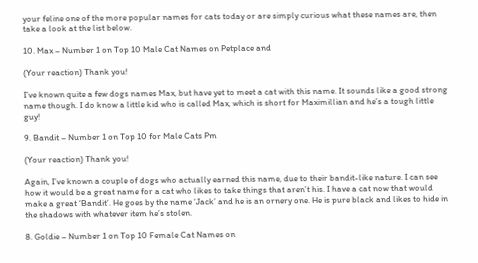your feline one of the more popular names for cats today or are simply curious what these names are, then take a look at the list below.

10. Max – Number 1 on Top 10 Male Cat Names on Petplace and

(Your reaction) Thank you!

I’ve known quite a few dogs names Max, but have yet to meet a cat with this name. It sounds like a good strong name though. I do know a little kid who is called Max, which is short for Maximillian and he’s a tough little guy!

9. Bandit – Number 1 on Top 10 for Male Cats Pm

(Your reaction) Thank you!

Again, I’ve known a couple of dogs who actually earned this name, due to their bandit-like nature. I can see how it would be a great name for a cat who likes to take things that aren’t his. I have a cat now that would make a great ‘Bandit’. He goes by the name ‘Jack’ and he is an ornery one. He is pure black and likes to hide in the shadows with whatever item he’s stolen.

8. Goldie – Number 1 on Top 10 Female Cat Names on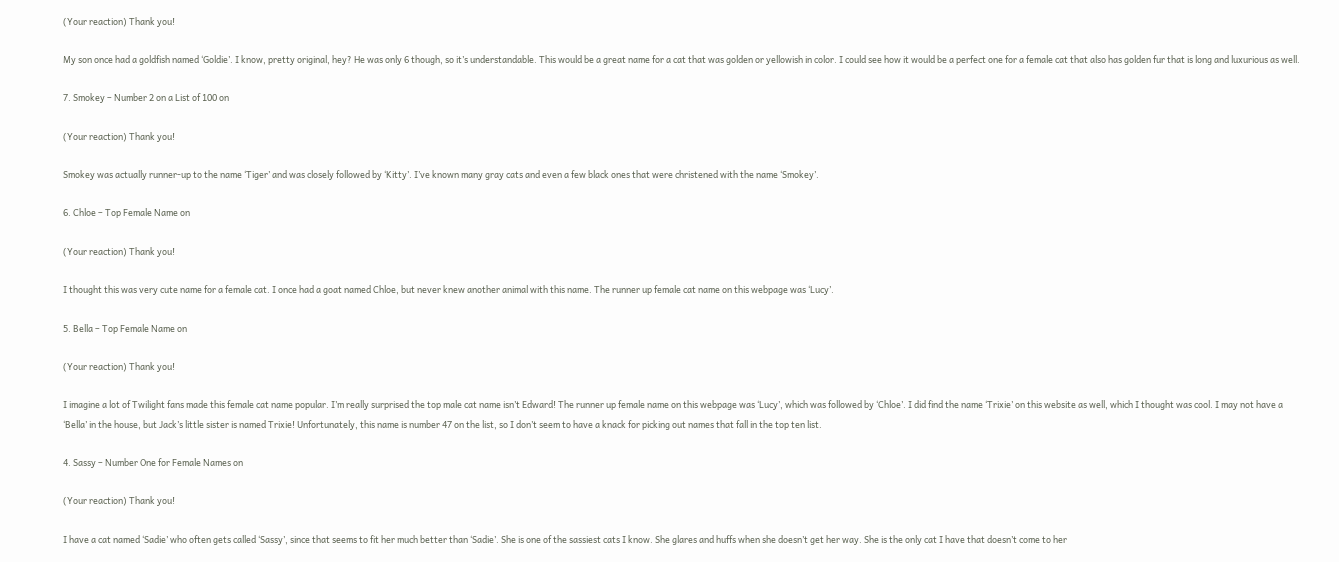(Your reaction) Thank you!

My son once had a goldfish named ‘Goldie’. I know, pretty original, hey? He was only 6 though, so it’s understandable. This would be a great name for a cat that was golden or yellowish in color. I could see how it would be a perfect one for a female cat that also has golden fur that is long and luxurious as well.

7. Smokey – Number 2 on a List of 100 on

(Your reaction) Thank you!

Smokey was actually runner-up to the name ‘Tiger’ and was closely followed by ‘Kitty’. I’ve known many gray cats and even a few black ones that were christened with the name ‘Smokey’.

6. Chloe – Top Female Name on

(Your reaction) Thank you!

I thought this was very cute name for a female cat. I once had a goat named Chloe, but never knew another animal with this name. The runner up female cat name on this webpage was ‘Lucy’.

5. Bella – Top Female Name on

(Your reaction) Thank you!

I imagine a lot of Twilight fans made this female cat name popular. I’m really surprised the top male cat name isn’t Edward! The runner up female name on this webpage was ‘Lucy’, which was followed by ‘Chloe’. I did find the name ‘Trixie’ on this website as well, which I thought was cool. I may not have a ‘Bella’ in the house, but Jack’s little sister is named Trixie! Unfortunately, this name is number 47 on the list, so I don’t seem to have a knack for picking out names that fall in the top ten list.

4. Sassy – Number One for Female Names on

(Your reaction) Thank you!

I have a cat named ‘Sadie’ who often gets called ‘Sassy’, since that seems to fit her much better than ‘Sadie’. She is one of the sassiest cats I know. She glares and huffs when she doesn’t get her way. She is the only cat I have that doesn’t come to her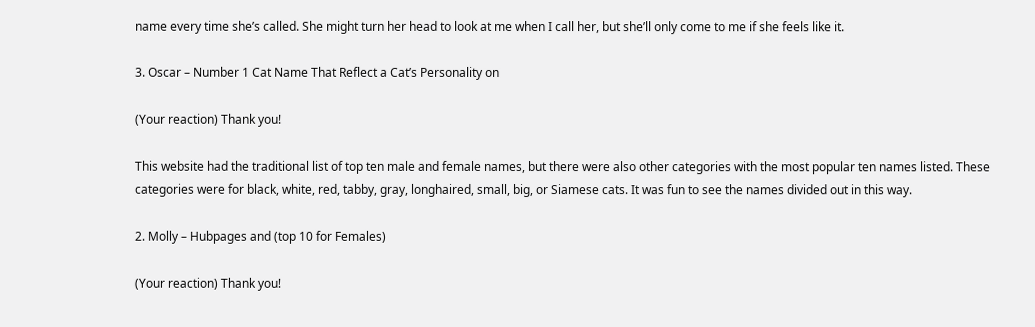name every time she’s called. She might turn her head to look at me when I call her, but she’ll only come to me if she feels like it.

3. Oscar – Number 1 Cat Name That Reflect a Cat’s Personality on

(Your reaction) Thank you!

This website had the traditional list of top ten male and female names, but there were also other categories with the most popular ten names listed. These categories were for black, white, red, tabby, gray, longhaired, small, big, or Siamese cats. It was fun to see the names divided out in this way.

2. Molly – Hubpages and (top 10 for Females)

(Your reaction) Thank you!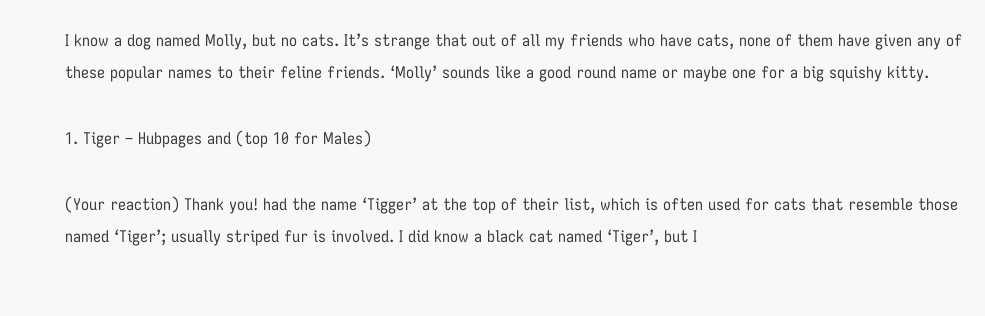I know a dog named Molly, but no cats. It’s strange that out of all my friends who have cats, none of them have given any of these popular names to their feline friends. ‘Molly’ sounds like a good round name or maybe one for a big squishy kitty.

1. Tiger – Hubpages and (top 10 for Males)

(Your reaction) Thank you! had the name ‘Tigger’ at the top of their list, which is often used for cats that resemble those named ‘Tiger’; usually striped fur is involved. I did know a black cat named ‘Tiger’, but I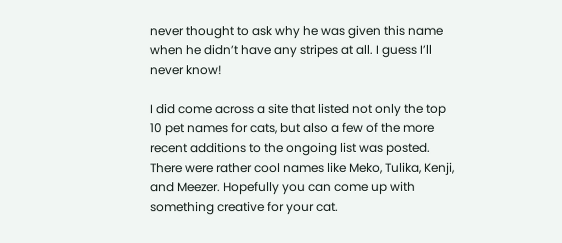never thought to ask why he was given this name when he didn’t have any stripes at all. I guess I’ll never know!

I did come across a site that listed not only the top 10 pet names for cats, but also a few of the more recent additions to the ongoing list was posted. There were rather cool names like Meko, Tulika, Kenji, and Meezer. Hopefully you can come up with something creative for your cat.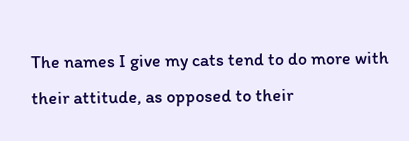The names I give my cats tend to do more with their attitude, as opposed to their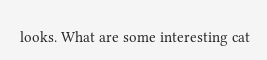looks. What are some interesting cat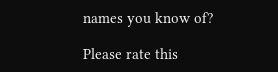names you know of?

Please rate this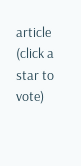article
(click a star to vote)